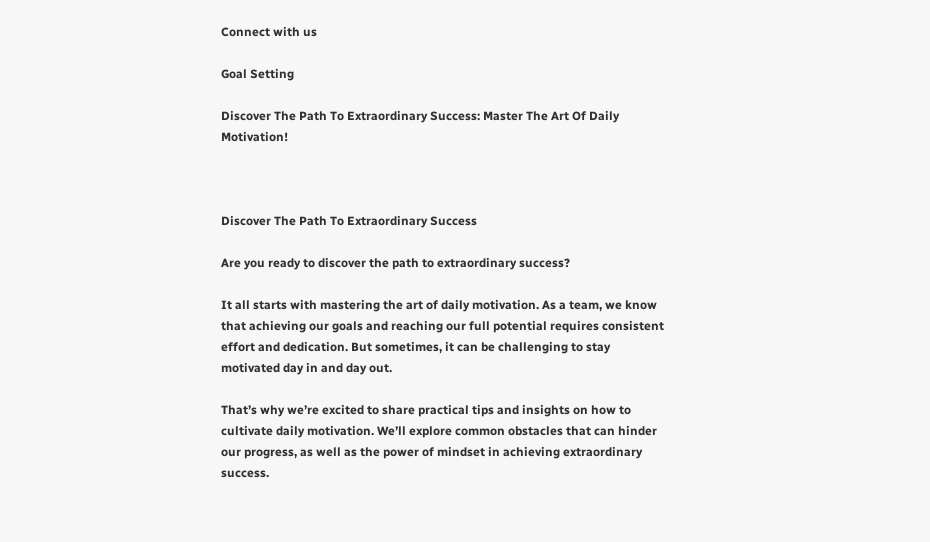Connect with us

Goal Setting

Discover The Path To Extraordinary Success: Master The Art Of Daily Motivation!



Discover The Path To Extraordinary Success

Are you ready to discover the path to extraordinary success?

It all starts with mastering the art of daily motivation. As a team, we know that achieving our goals and reaching our full potential requires consistent effort and dedication. But sometimes, it can be challenging to stay motivated day in and day out.

That’s why we’re excited to share practical tips and insights on how to cultivate daily motivation. We’ll explore common obstacles that can hinder our progress, as well as the power of mindset in achieving extraordinary success.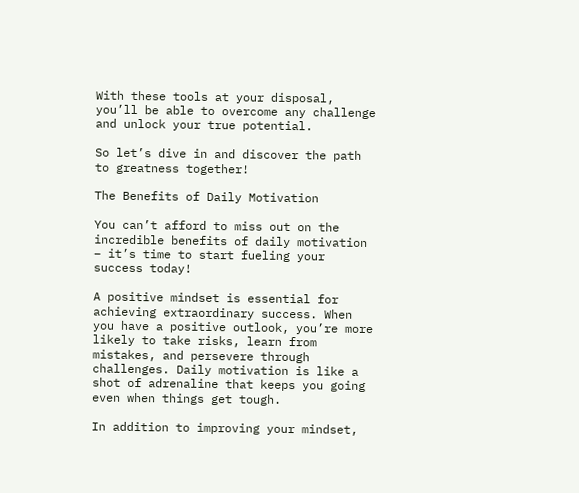With these tools at your disposal, you’ll be able to overcome any challenge and unlock your true potential.

So let’s dive in and discover the path to greatness together!

The Benefits of Daily Motivation

You can’t afford to miss out on the incredible benefits of daily motivation – it’s time to start fueling your success today!

A positive mindset is essential for achieving extraordinary success. When you have a positive outlook, you’re more likely to take risks, learn from mistakes, and persevere through challenges. Daily motivation is like a shot of adrenaline that keeps you going even when things get tough.

In addition to improving your mindset,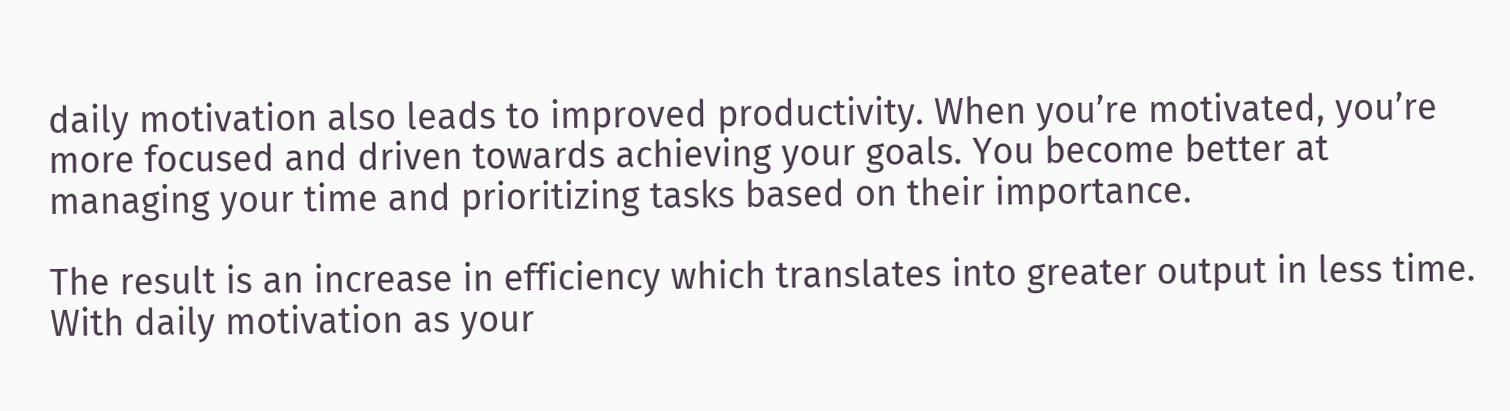daily motivation also leads to improved productivity. When you’re motivated, you’re more focused and driven towards achieving your goals. You become better at managing your time and prioritizing tasks based on their importance.

The result is an increase in efficiency which translates into greater output in less time. With daily motivation as your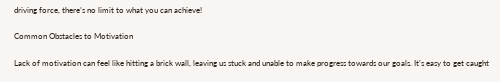driving force, there’s no limit to what you can achieve!

Common Obstacles to Motivation

Lack of motivation can feel like hitting a brick wall, leaving us stuck and unable to make progress towards our goals. It’s easy to get caught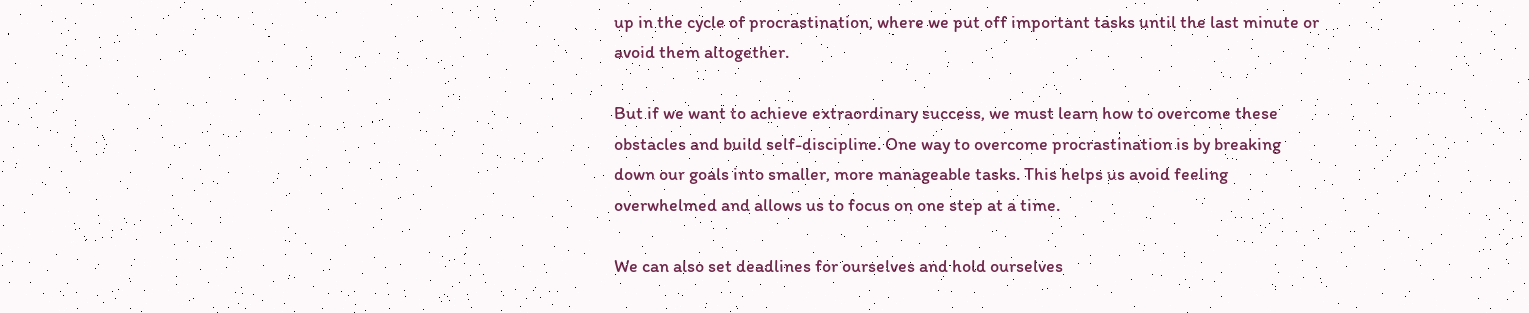up in the cycle of procrastination, where we put off important tasks until the last minute or avoid them altogether.

But if we want to achieve extraordinary success, we must learn how to overcome these obstacles and build self-discipline. One way to overcome procrastination is by breaking down our goals into smaller, more manageable tasks. This helps us avoid feeling overwhelmed and allows us to focus on one step at a time.

We can also set deadlines for ourselves and hold ourselves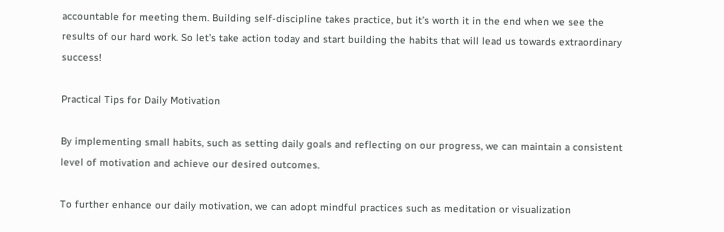accountable for meeting them. Building self-discipline takes practice, but it’s worth it in the end when we see the results of our hard work. So let’s take action today and start building the habits that will lead us towards extraordinary success!

Practical Tips for Daily Motivation

By implementing small habits, such as setting daily goals and reflecting on our progress, we can maintain a consistent level of motivation and achieve our desired outcomes.

To further enhance our daily motivation, we can adopt mindful practices such as meditation or visualization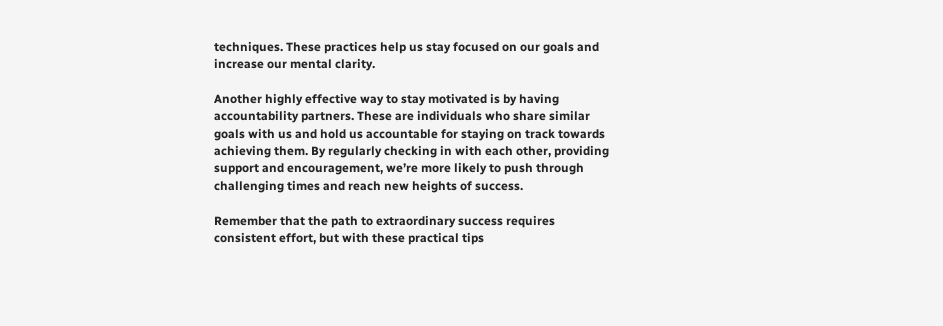techniques. These practices help us stay focused on our goals and increase our mental clarity.

Another highly effective way to stay motivated is by having accountability partners. These are individuals who share similar goals with us and hold us accountable for staying on track towards achieving them. By regularly checking in with each other, providing support and encouragement, we’re more likely to push through challenging times and reach new heights of success.

Remember that the path to extraordinary success requires consistent effort, but with these practical tips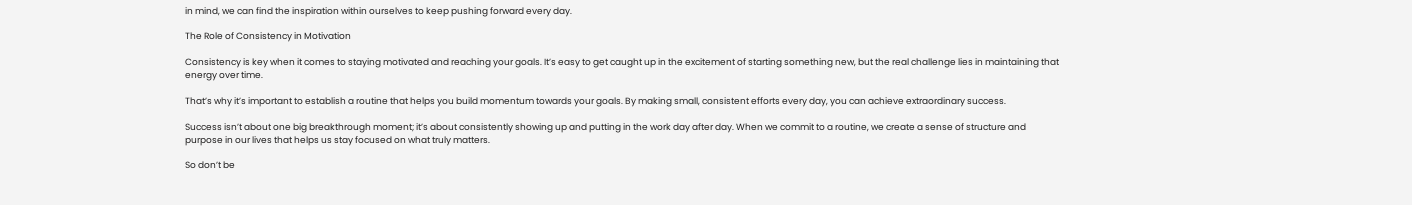in mind, we can find the inspiration within ourselves to keep pushing forward every day.

The Role of Consistency in Motivation

Consistency is key when it comes to staying motivated and reaching your goals. It’s easy to get caught up in the excitement of starting something new, but the real challenge lies in maintaining that energy over time.

That’s why it’s important to establish a routine that helps you build momentum towards your goals. By making small, consistent efforts every day, you can achieve extraordinary success.

Success isn’t about one big breakthrough moment; it’s about consistently showing up and putting in the work day after day. When we commit to a routine, we create a sense of structure and purpose in our lives that helps us stay focused on what truly matters.

So don’t be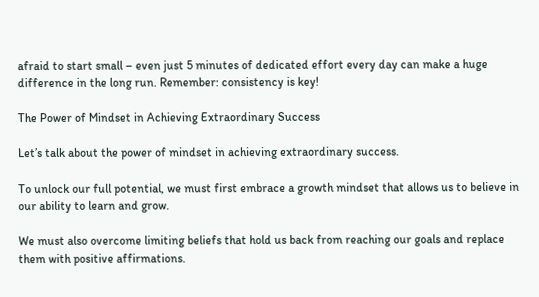afraid to start small – even just 5 minutes of dedicated effort every day can make a huge difference in the long run. Remember: consistency is key!

The Power of Mindset in Achieving Extraordinary Success

Let’s talk about the power of mindset in achieving extraordinary success.

To unlock our full potential, we must first embrace a growth mindset that allows us to believe in our ability to learn and grow.

We must also overcome limiting beliefs that hold us back from reaching our goals and replace them with positive affirmations.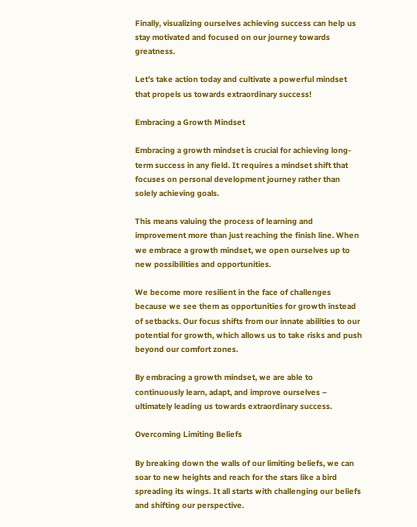Finally, visualizing ourselves achieving success can help us stay motivated and focused on our journey towards greatness.

Let’s take action today and cultivate a powerful mindset that propels us towards extraordinary success!

Embracing a Growth Mindset

Embracing a growth mindset is crucial for achieving long-term success in any field. It requires a mindset shift that focuses on personal development journey rather than solely achieving goals.

This means valuing the process of learning and improvement more than just reaching the finish line. When we embrace a growth mindset, we open ourselves up to new possibilities and opportunities.

We become more resilient in the face of challenges because we see them as opportunities for growth instead of setbacks. Our focus shifts from our innate abilities to our potential for growth, which allows us to take risks and push beyond our comfort zones.

By embracing a growth mindset, we are able to continuously learn, adapt, and improve ourselves – ultimately leading us towards extraordinary success.

Overcoming Limiting Beliefs

By breaking down the walls of our limiting beliefs, we can soar to new heights and reach for the stars like a bird spreading its wings. It all starts with challenging our beliefs and shifting our perspective.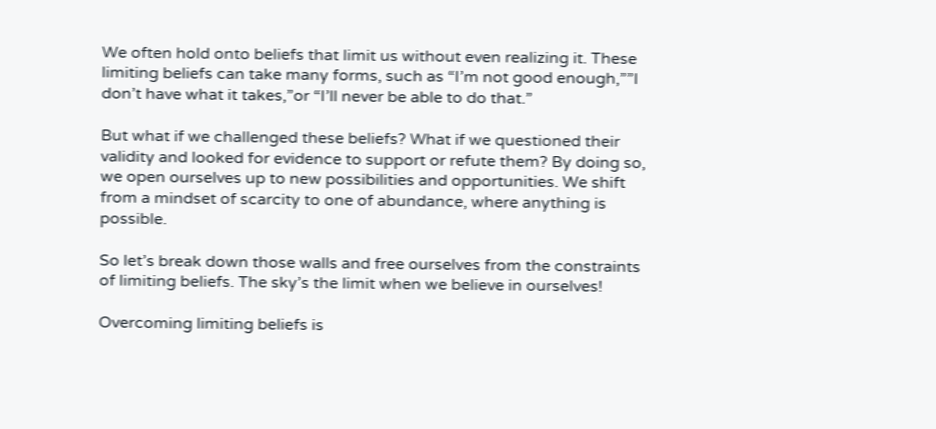We often hold onto beliefs that limit us without even realizing it. These limiting beliefs can take many forms, such as “I’m not good enough,””I don’t have what it takes,”or “I’ll never be able to do that.”

But what if we challenged these beliefs? What if we questioned their validity and looked for evidence to support or refute them? By doing so, we open ourselves up to new possibilities and opportunities. We shift from a mindset of scarcity to one of abundance, where anything is possible.

So let’s break down those walls and free ourselves from the constraints of limiting beliefs. The sky’s the limit when we believe in ourselves!

Overcoming limiting beliefs is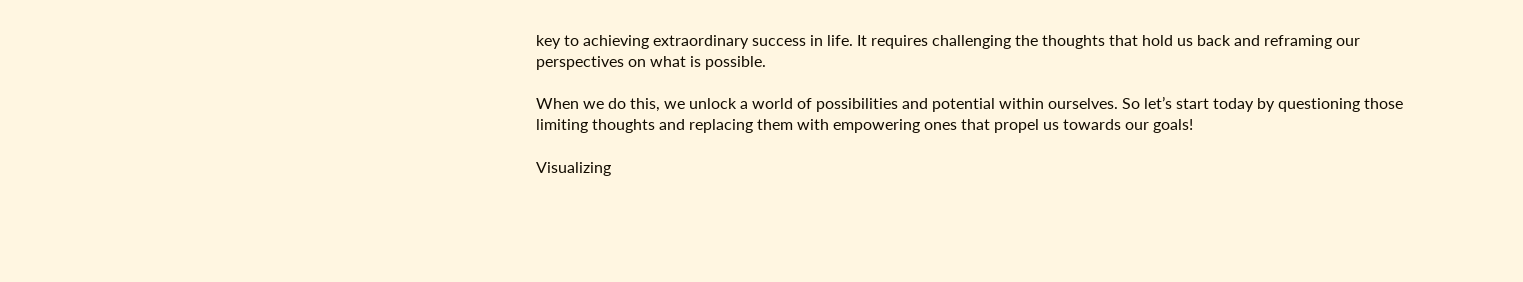key to achieving extraordinary success in life. It requires challenging the thoughts that hold us back and reframing our perspectives on what is possible.

When we do this, we unlock a world of possibilities and potential within ourselves. So let’s start today by questioning those limiting thoughts and replacing them with empowering ones that propel us towards our goals!

Visualizing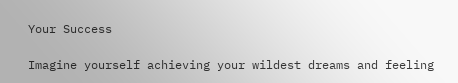Your Success

Imagine yourself achieving your wildest dreams and feeling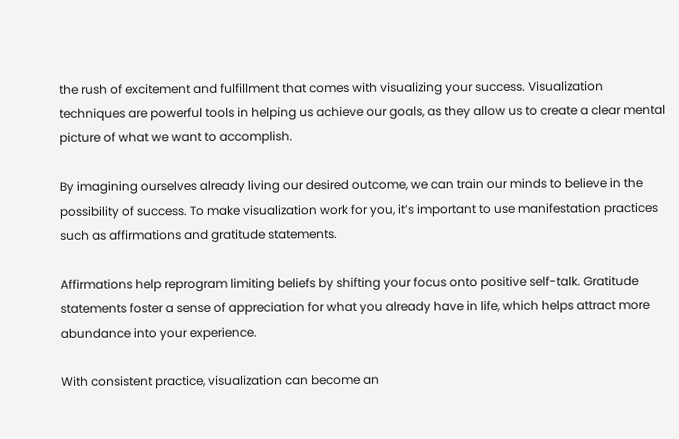the rush of excitement and fulfillment that comes with visualizing your success. Visualization techniques are powerful tools in helping us achieve our goals, as they allow us to create a clear mental picture of what we want to accomplish.

By imagining ourselves already living our desired outcome, we can train our minds to believe in the possibility of success. To make visualization work for you, it’s important to use manifestation practices such as affirmations and gratitude statements.

Affirmations help reprogram limiting beliefs by shifting your focus onto positive self-talk. Gratitude statements foster a sense of appreciation for what you already have in life, which helps attract more abundance into your experience.

With consistent practice, visualization can become an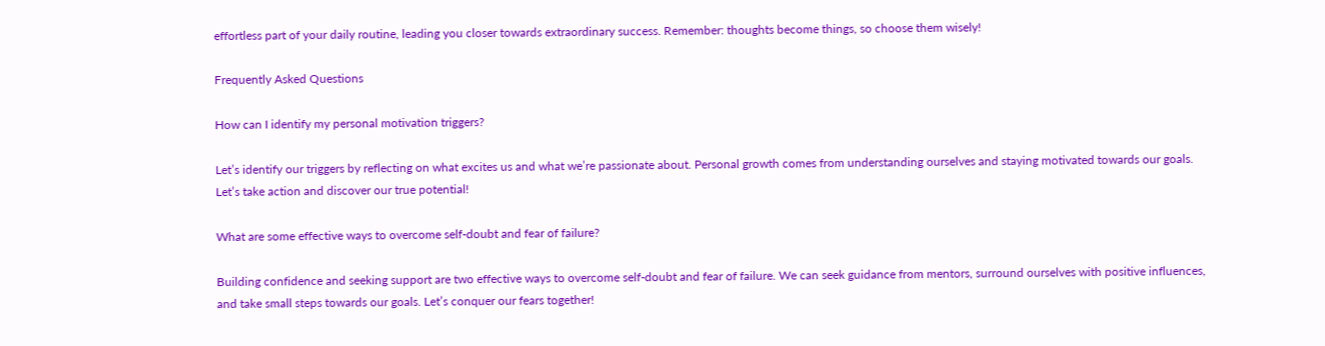effortless part of your daily routine, leading you closer towards extraordinary success. Remember: thoughts become things, so choose them wisely!

Frequently Asked Questions

How can I identify my personal motivation triggers?

Let’s identify our triggers by reflecting on what excites us and what we’re passionate about. Personal growth comes from understanding ourselves and staying motivated towards our goals. Let’s take action and discover our true potential!

What are some effective ways to overcome self-doubt and fear of failure?

Building confidence and seeking support are two effective ways to overcome self-doubt and fear of failure. We can seek guidance from mentors, surround ourselves with positive influences, and take small steps towards our goals. Let’s conquer our fears together!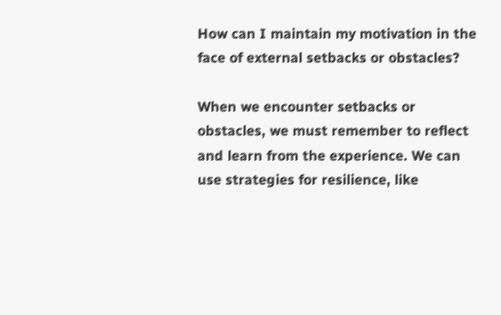How can I maintain my motivation in the face of external setbacks or obstacles?

When we encounter setbacks or obstacles, we must remember to reflect and learn from the experience. We can use strategies for resilience, like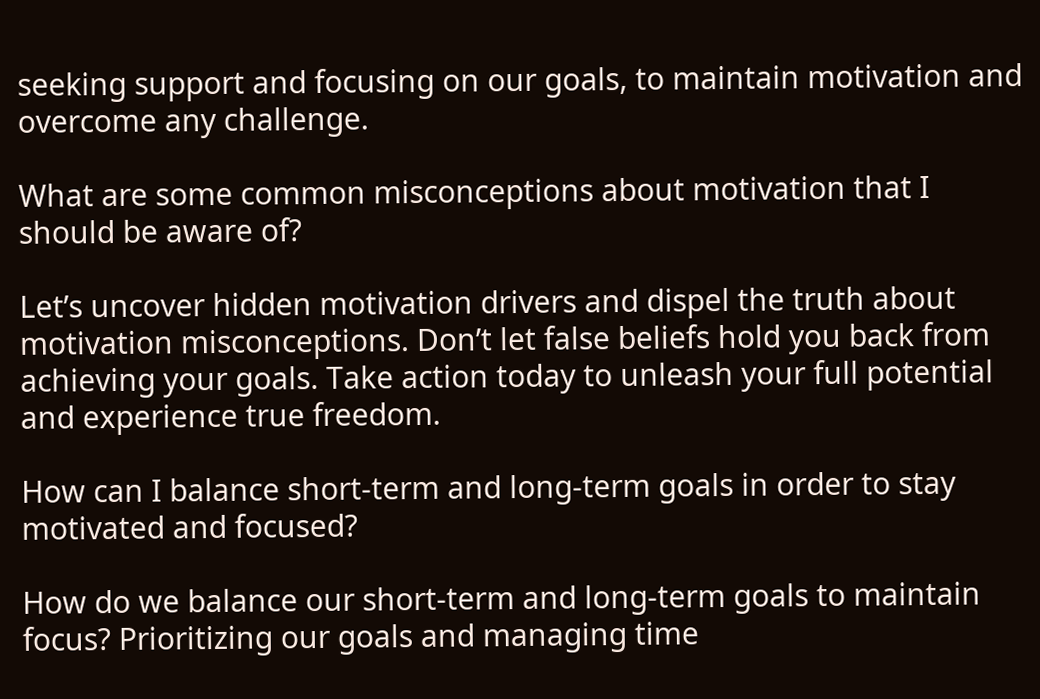seeking support and focusing on our goals, to maintain motivation and overcome any challenge.

What are some common misconceptions about motivation that I should be aware of?

Let’s uncover hidden motivation drivers and dispel the truth about motivation misconceptions. Don’t let false beliefs hold you back from achieving your goals. Take action today to unleash your full potential and experience true freedom.

How can I balance short-term and long-term goals in order to stay motivated and focused?

How do we balance our short-term and long-term goals to maintain focus? Prioritizing our goals and managing time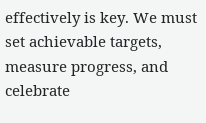effectively is key. We must set achievable targets, measure progress, and celebrate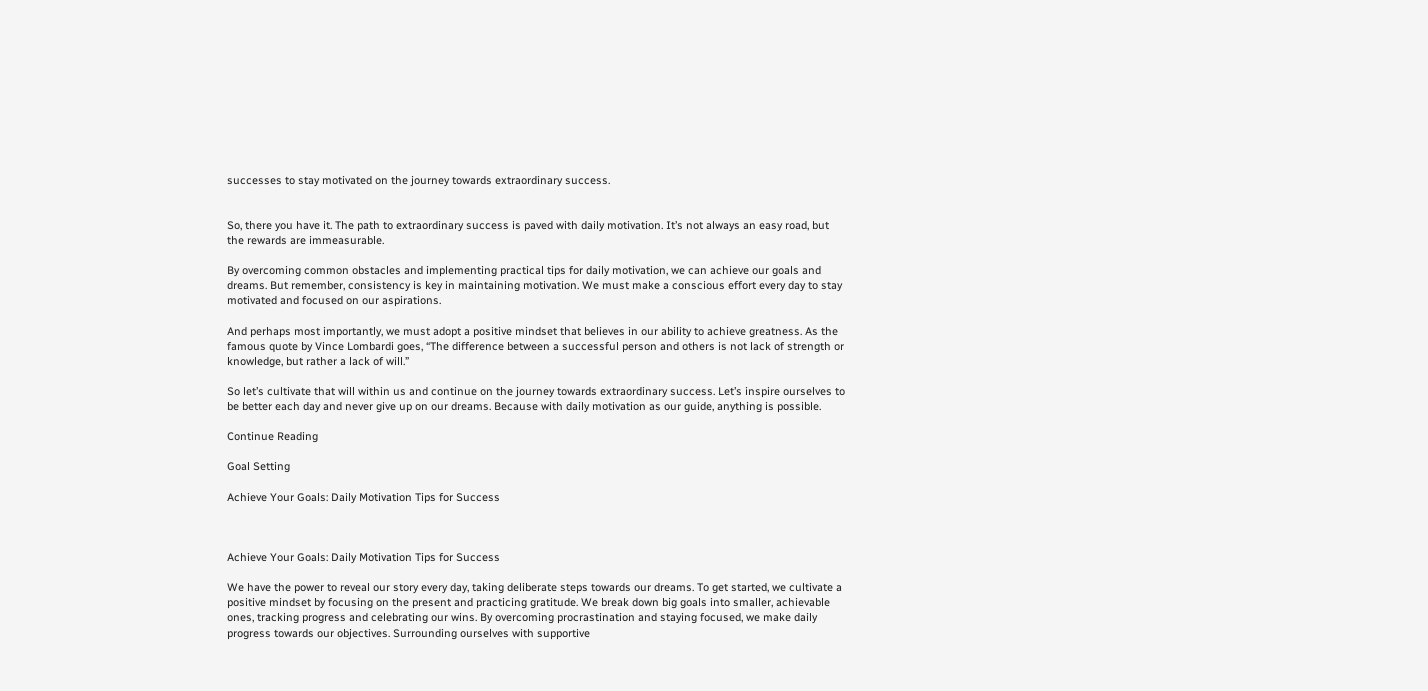successes to stay motivated on the journey towards extraordinary success.


So, there you have it. The path to extraordinary success is paved with daily motivation. It’s not always an easy road, but the rewards are immeasurable.

By overcoming common obstacles and implementing practical tips for daily motivation, we can achieve our goals and dreams. But remember, consistency is key in maintaining motivation. We must make a conscious effort every day to stay motivated and focused on our aspirations.

And perhaps most importantly, we must adopt a positive mindset that believes in our ability to achieve greatness. As the famous quote by Vince Lombardi goes, “The difference between a successful person and others is not lack of strength or knowledge, but rather a lack of will.”

So let’s cultivate that will within us and continue on the journey towards extraordinary success. Let’s inspire ourselves to be better each day and never give up on our dreams. Because with daily motivation as our guide, anything is possible.

Continue Reading

Goal Setting

Achieve Your Goals: Daily Motivation Tips for Success



Achieve Your Goals: Daily Motivation Tips for Success

We have the power to reveal our story every day, taking deliberate steps towards our dreams. To get started, we cultivate a positive mindset by focusing on the present and practicing gratitude. We break down big goals into smaller, achievable ones, tracking progress and celebrating our wins. By overcoming procrastination and staying focused, we make daily progress towards our objectives. Surrounding ourselves with supportive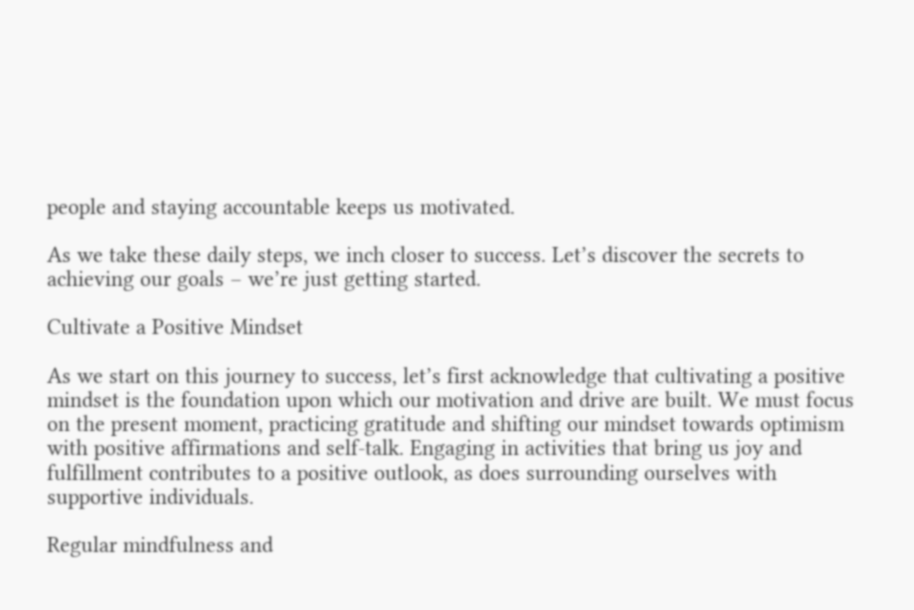people and staying accountable keeps us motivated.

As we take these daily steps, we inch closer to success. Let’s discover the secrets to achieving our goals – we’re just getting started.

Cultivate a Positive Mindset

As we start on this journey to success, let’s first acknowledge that cultivating a positive mindset is the foundation upon which our motivation and drive are built. We must focus on the present moment, practicing gratitude and shifting our mindset towards optimism with positive affirmations and self-talk. Engaging in activities that bring us joy and fulfillment contributes to a positive outlook, as does surrounding ourselves with supportive individuals.

Regular mindfulness and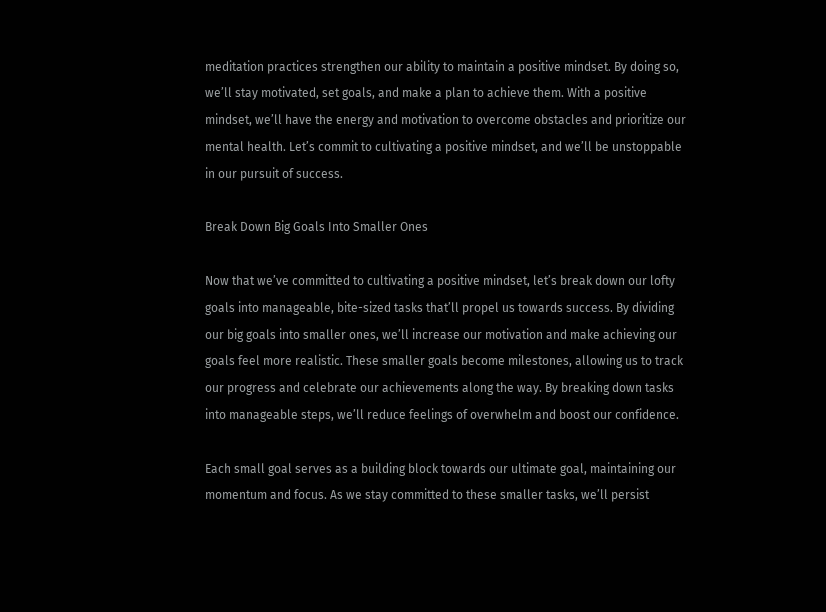meditation practices strengthen our ability to maintain a positive mindset. By doing so, we’ll stay motivated, set goals, and make a plan to achieve them. With a positive mindset, we’ll have the energy and motivation to overcome obstacles and prioritize our mental health. Let’s commit to cultivating a positive mindset, and we’ll be unstoppable in our pursuit of success.

Break Down Big Goals Into Smaller Ones

Now that we’ve committed to cultivating a positive mindset, let’s break down our lofty goals into manageable, bite-sized tasks that’ll propel us towards success. By dividing our big goals into smaller ones, we’ll increase our motivation and make achieving our goals feel more realistic. These smaller goals become milestones, allowing us to track our progress and celebrate our achievements along the way. By breaking down tasks into manageable steps, we’ll reduce feelings of overwhelm and boost our confidence.

Each small goal serves as a building block towards our ultimate goal, maintaining our momentum and focus. As we stay committed to these smaller tasks, we’ll persist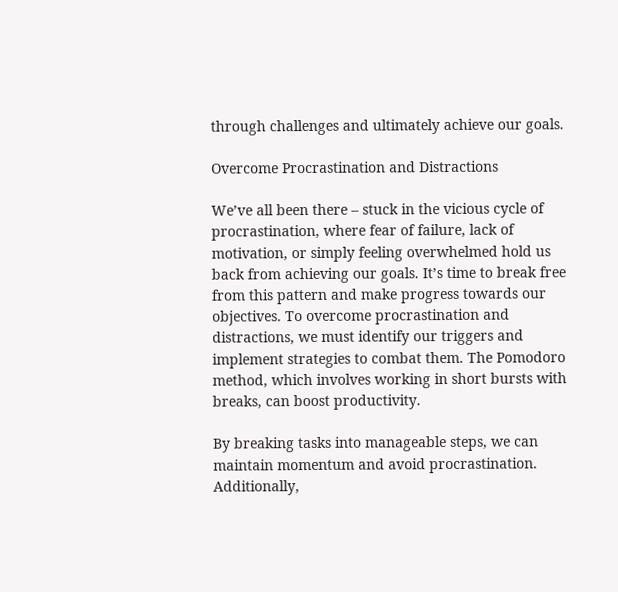through challenges and ultimately achieve our goals.

Overcome Procrastination and Distractions

We’ve all been there – stuck in the vicious cycle of procrastination, where fear of failure, lack of motivation, or simply feeling overwhelmed hold us back from achieving our goals. It’s time to break free from this pattern and make progress towards our objectives. To overcome procrastination and distractions, we must identify our triggers and implement strategies to combat them. The Pomodoro method, which involves working in short bursts with breaks, can boost productivity.

By breaking tasks into manageable steps, we can maintain momentum and avoid procrastination. Additionally,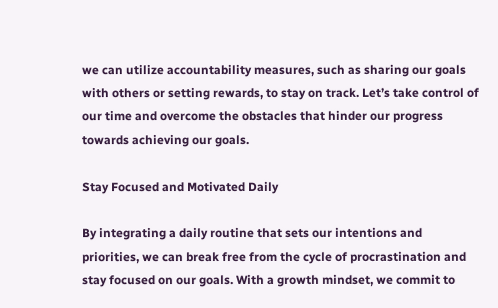we can utilize accountability measures, such as sharing our goals with others or setting rewards, to stay on track. Let’s take control of our time and overcome the obstacles that hinder our progress towards achieving our goals.

Stay Focused and Motivated Daily

By integrating a daily routine that sets our intentions and priorities, we can break free from the cycle of procrastination and stay focused on our goals. With a growth mindset, we commit to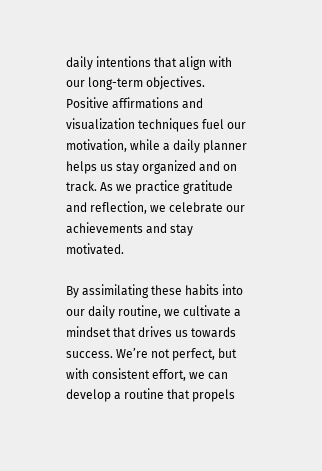daily intentions that align with our long-term objectives. Positive affirmations and visualization techniques fuel our motivation, while a daily planner helps us stay organized and on track. As we practice gratitude and reflection, we celebrate our achievements and stay motivated.

By assimilating these habits into our daily routine, we cultivate a mindset that drives us towards success. We’re not perfect, but with consistent effort, we can develop a routine that propels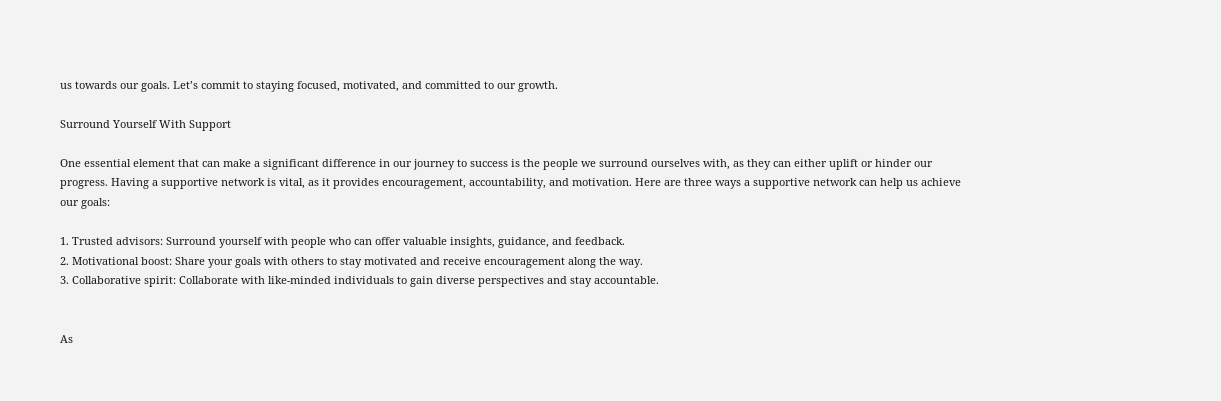us towards our goals. Let’s commit to staying focused, motivated, and committed to our growth.

Surround Yourself With Support

One essential element that can make a significant difference in our journey to success is the people we surround ourselves with, as they can either uplift or hinder our progress. Having a supportive network is vital, as it provides encouragement, accountability, and motivation. Here are three ways a supportive network can help us achieve our goals:

1. Trusted advisors: Surround yourself with people who can offer valuable insights, guidance, and feedback.
2. Motivational boost: Share your goals with others to stay motivated and receive encouragement along the way.
3. Collaborative spirit: Collaborate with like-minded individuals to gain diverse perspectives and stay accountable.


As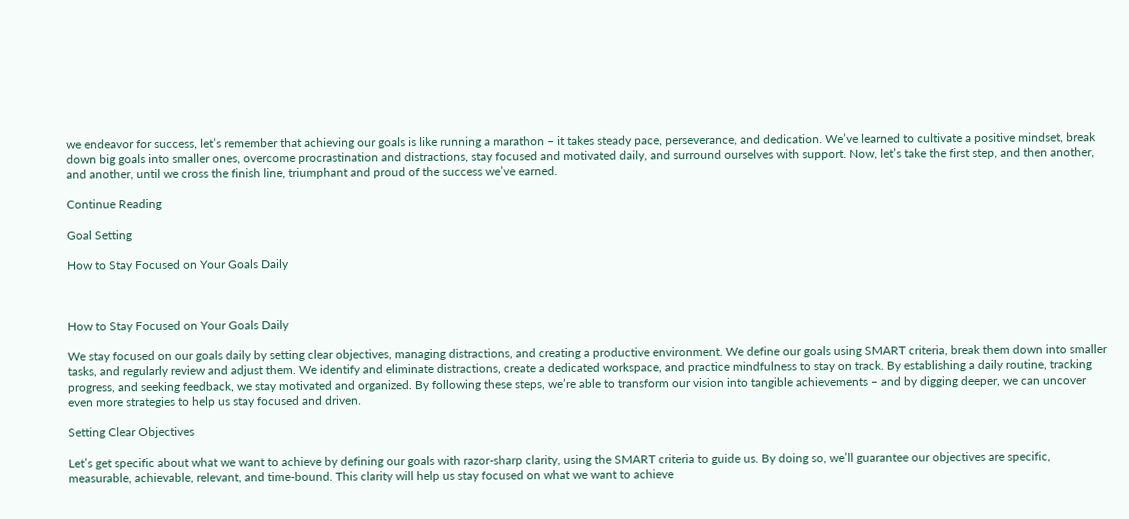we endeavor for success, let’s remember that achieving our goals is like running a marathon – it takes steady pace, perseverance, and dedication. We’ve learned to cultivate a positive mindset, break down big goals into smaller ones, overcome procrastination and distractions, stay focused and motivated daily, and surround ourselves with support. Now, let’s take the first step, and then another, and another, until we cross the finish line, triumphant and proud of the success we’ve earned.

Continue Reading

Goal Setting

How to Stay Focused on Your Goals Daily



How to Stay Focused on Your Goals Daily

We stay focused on our goals daily by setting clear objectives, managing distractions, and creating a productive environment. We define our goals using SMART criteria, break them down into smaller tasks, and regularly review and adjust them. We identify and eliminate distractions, create a dedicated workspace, and practice mindfulness to stay on track. By establishing a daily routine, tracking progress, and seeking feedback, we stay motivated and organized. By following these steps, we’re able to transform our vision into tangible achievements – and by digging deeper, we can uncover even more strategies to help us stay focused and driven.

Setting Clear Objectives

Let’s get specific about what we want to achieve by defining our goals with razor-sharp clarity, using the SMART criteria to guide us. By doing so, we’ll guarantee our objectives are specific, measurable, achievable, relevant, and time-bound. This clarity will help us stay focused on what we want to achieve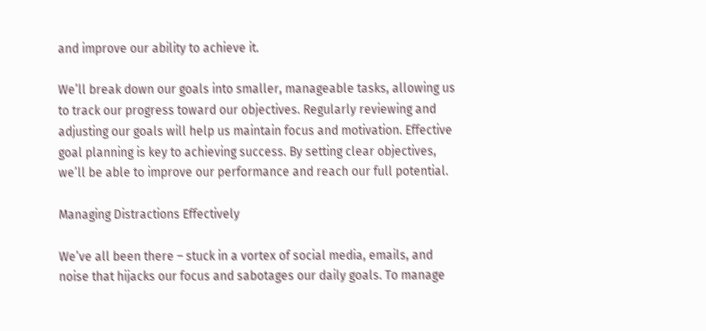and improve our ability to achieve it.

We’ll break down our goals into smaller, manageable tasks, allowing us to track our progress toward our objectives. Regularly reviewing and adjusting our goals will help us maintain focus and motivation. Effective goal planning is key to achieving success. By setting clear objectives, we’ll be able to improve our performance and reach our full potential.

Managing Distractions Effectively

We’ve all been there – stuck in a vortex of social media, emails, and noise that hijacks our focus and sabotages our daily goals. To manage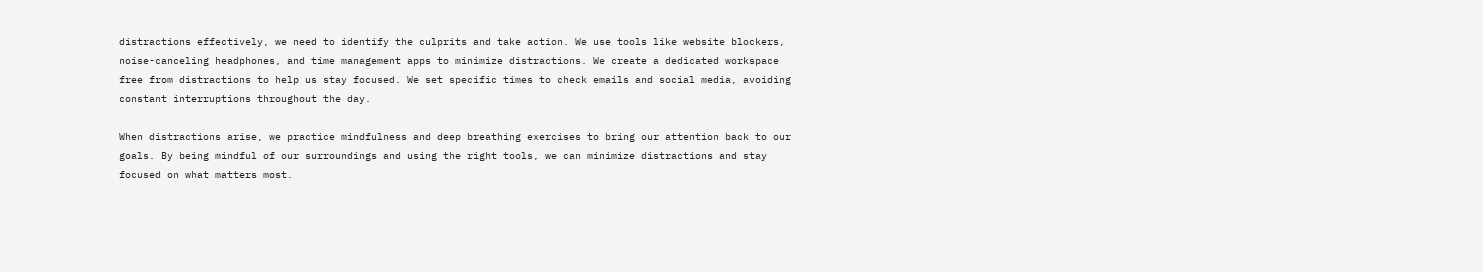distractions effectively, we need to identify the culprits and take action. We use tools like website blockers, noise-canceling headphones, and time management apps to minimize distractions. We create a dedicated workspace free from distractions to help us stay focused. We set specific times to check emails and social media, avoiding constant interruptions throughout the day.

When distractions arise, we practice mindfulness and deep breathing exercises to bring our attention back to our goals. By being mindful of our surroundings and using the right tools, we can minimize distractions and stay focused on what matters most.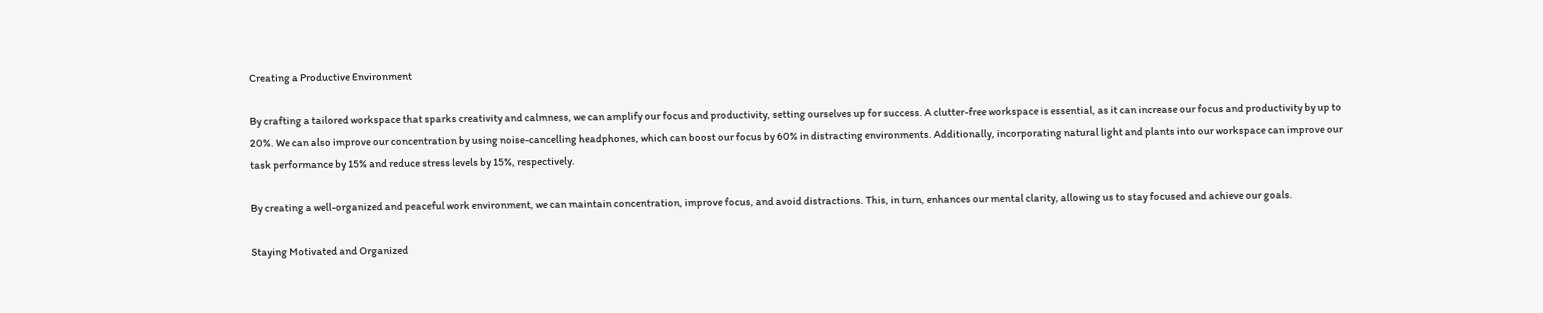Creating a Productive Environment

By crafting a tailored workspace that sparks creativity and calmness, we can amplify our focus and productivity, setting ourselves up for success. A clutter-free workspace is essential, as it can increase our focus and productivity by up to 20%. We can also improve our concentration by using noise-cancelling headphones, which can boost our focus by 60% in distracting environments. Additionally, incorporating natural light and plants into our workspace can improve our task performance by 15% and reduce stress levels by 15%, respectively.

By creating a well-organized and peaceful work environment, we can maintain concentration, improve focus, and avoid distractions. This, in turn, enhances our mental clarity, allowing us to stay focused and achieve our goals.

Staying Motivated and Organized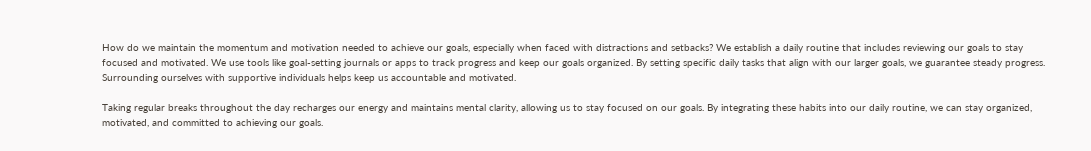How do we maintain the momentum and motivation needed to achieve our goals, especially when faced with distractions and setbacks? We establish a daily routine that includes reviewing our goals to stay focused and motivated. We use tools like goal-setting journals or apps to track progress and keep our goals organized. By setting specific daily tasks that align with our larger goals, we guarantee steady progress. Surrounding ourselves with supportive individuals helps keep us accountable and motivated.

Taking regular breaks throughout the day recharges our energy and maintains mental clarity, allowing us to stay focused on our goals. By integrating these habits into our daily routine, we can stay organized, motivated, and committed to achieving our goals.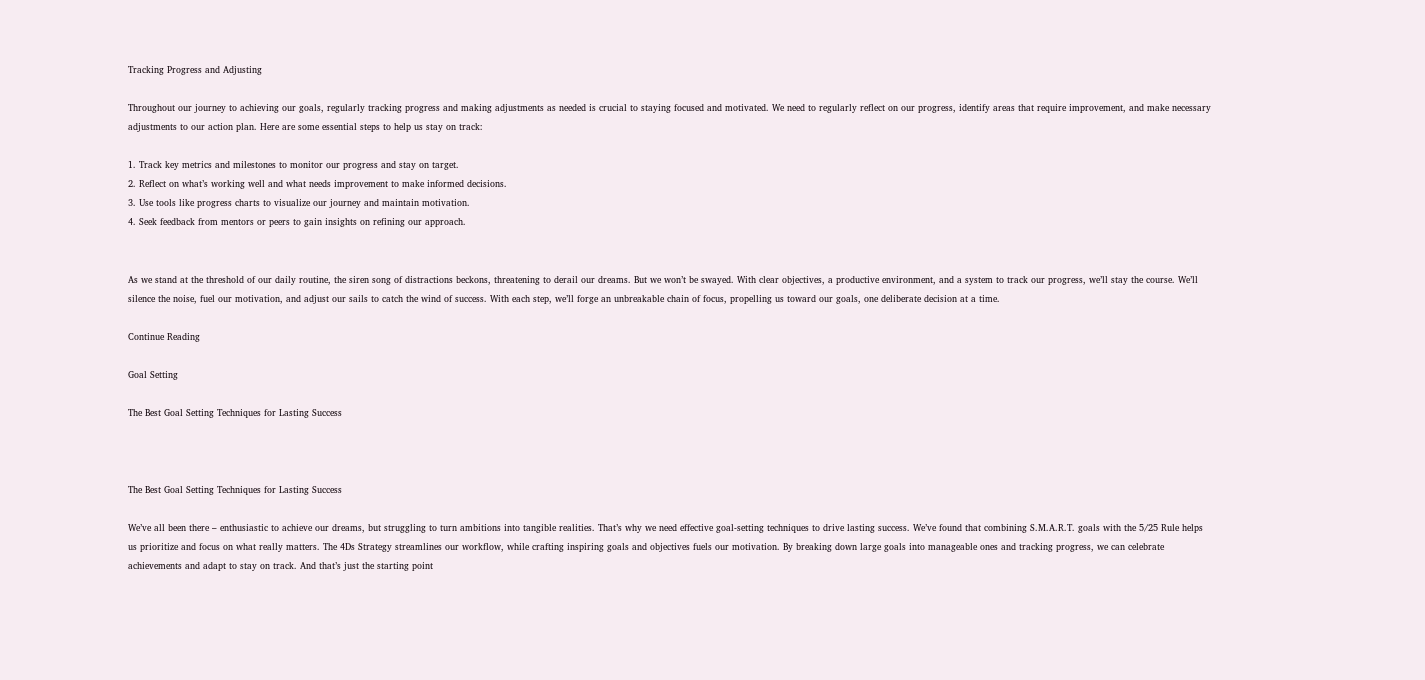Tracking Progress and Adjusting

Throughout our journey to achieving our goals, regularly tracking progress and making adjustments as needed is crucial to staying focused and motivated. We need to regularly reflect on our progress, identify areas that require improvement, and make necessary adjustments to our action plan. Here are some essential steps to help us stay on track:

1. Track key metrics and milestones to monitor our progress and stay on target.
2. Reflect on what’s working well and what needs improvement to make informed decisions.
3. Use tools like progress charts to visualize our journey and maintain motivation.
4. Seek feedback from mentors or peers to gain insights on refining our approach.


As we stand at the threshold of our daily routine, the siren song of distractions beckons, threatening to derail our dreams. But we won’t be swayed. With clear objectives, a productive environment, and a system to track our progress, we’ll stay the course. We’ll silence the noise, fuel our motivation, and adjust our sails to catch the wind of success. With each step, we’ll forge an unbreakable chain of focus, propelling us toward our goals, one deliberate decision at a time.

Continue Reading

Goal Setting

The Best Goal Setting Techniques for Lasting Success



The Best Goal Setting Techniques for Lasting Success

We’ve all been there – enthusiastic to achieve our dreams, but struggling to turn ambitions into tangible realities. That’s why we need effective goal-setting techniques to drive lasting success. We’ve found that combining S.M.A.R.T. goals with the 5/25 Rule helps us prioritize and focus on what really matters. The 4Ds Strategy streamlines our workflow, while crafting inspiring goals and objectives fuels our motivation. By breaking down large goals into manageable ones and tracking progress, we can celebrate achievements and adapt to stay on track. And that’s just the starting point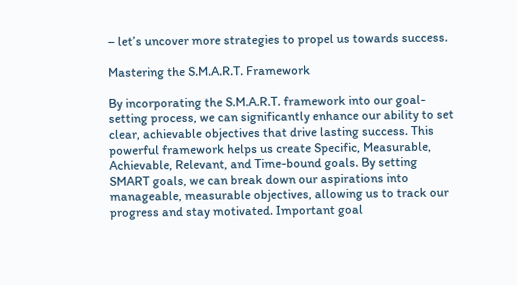– let’s uncover more strategies to propel us towards success.

Mastering the S.M.A.R.T. Framework

By incorporating the S.M.A.R.T. framework into our goal-setting process, we can significantly enhance our ability to set clear, achievable objectives that drive lasting success. This powerful framework helps us create Specific, Measurable, Achievable, Relevant, and Time-bound goals. By setting SMART goals, we can break down our aspirations into manageable, measurable objectives, allowing us to track our progress and stay motivated. Important goal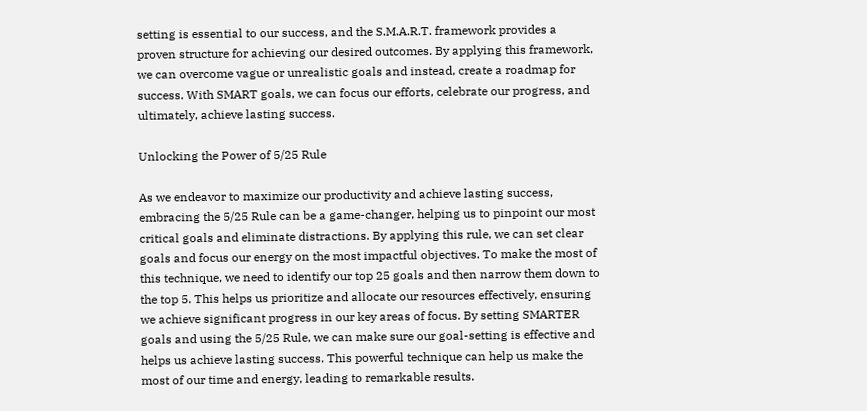setting is essential to our success, and the S.M.A.R.T. framework provides a proven structure for achieving our desired outcomes. By applying this framework, we can overcome vague or unrealistic goals and instead, create a roadmap for success. With SMART goals, we can focus our efforts, celebrate our progress, and ultimately, achieve lasting success.

Unlocking the Power of 5/25 Rule

As we endeavor to maximize our productivity and achieve lasting success, embracing the 5/25 Rule can be a game-changer, helping us to pinpoint our most critical goals and eliminate distractions. By applying this rule, we can set clear goals and focus our energy on the most impactful objectives. To make the most of this technique, we need to identify our top 25 goals and then narrow them down to the top 5. This helps us prioritize and allocate our resources effectively, ensuring we achieve significant progress in our key areas of focus. By setting SMARTER goals and using the 5/25 Rule, we can make sure our goal-setting is effective and helps us achieve lasting success. This powerful technique can help us make the most of our time and energy, leading to remarkable results.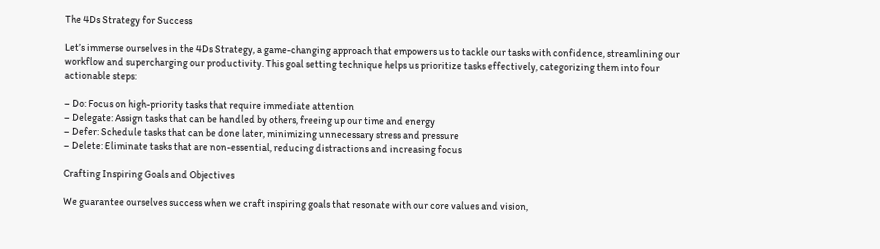The 4Ds Strategy for Success

Let’s immerse ourselves in the 4Ds Strategy, a game-changing approach that empowers us to tackle our tasks with confidence, streamlining our workflow and supercharging our productivity. This goal setting technique helps us prioritize tasks effectively, categorizing them into four actionable steps:

– Do: Focus on high-priority tasks that require immediate attention
– Delegate: Assign tasks that can be handled by others, freeing up our time and energy
– Defer: Schedule tasks that can be done later, minimizing unnecessary stress and pressure
– Delete: Eliminate tasks that are non-essential, reducing distractions and increasing focus

Crafting Inspiring Goals and Objectives

We guarantee ourselves success when we craft inspiring goals that resonate with our core values and vision,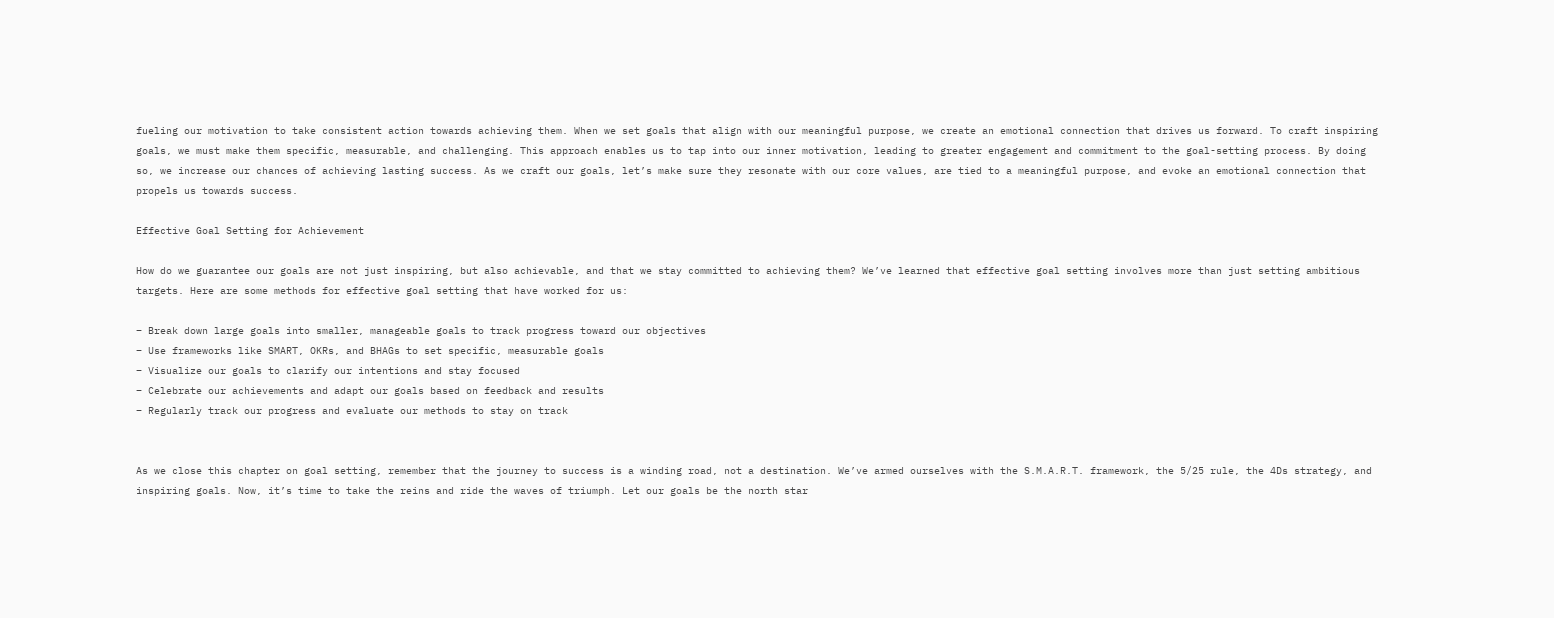fueling our motivation to take consistent action towards achieving them. When we set goals that align with our meaningful purpose, we create an emotional connection that drives us forward. To craft inspiring goals, we must make them specific, measurable, and challenging. This approach enables us to tap into our inner motivation, leading to greater engagement and commitment to the goal-setting process. By doing so, we increase our chances of achieving lasting success. As we craft our goals, let’s make sure they resonate with our core values, are tied to a meaningful purpose, and evoke an emotional connection that propels us towards success.

Effective Goal Setting for Achievement

How do we guarantee our goals are not just inspiring, but also achievable, and that we stay committed to achieving them? We’ve learned that effective goal setting involves more than just setting ambitious targets. Here are some methods for effective goal setting that have worked for us:

– Break down large goals into smaller, manageable goals to track progress toward our objectives
– Use frameworks like SMART, OKRs, and BHAGs to set specific, measurable goals
– Visualize our goals to clarify our intentions and stay focused
– Celebrate our achievements and adapt our goals based on feedback and results
– Regularly track our progress and evaluate our methods to stay on track


As we close this chapter on goal setting, remember that the journey to success is a winding road, not a destination. We’ve armed ourselves with the S.M.A.R.T. framework, the 5/25 rule, the 4Ds strategy, and inspiring goals. Now, it’s time to take the reins and ride the waves of triumph. Let our goals be the north star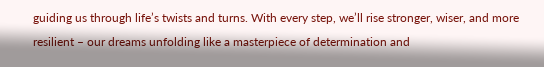guiding us through life’s twists and turns. With every step, we’ll rise stronger, wiser, and more resilient – our dreams unfolding like a masterpiece of determination and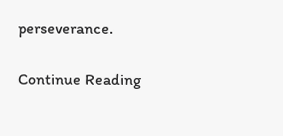perseverance.

Continue Reading